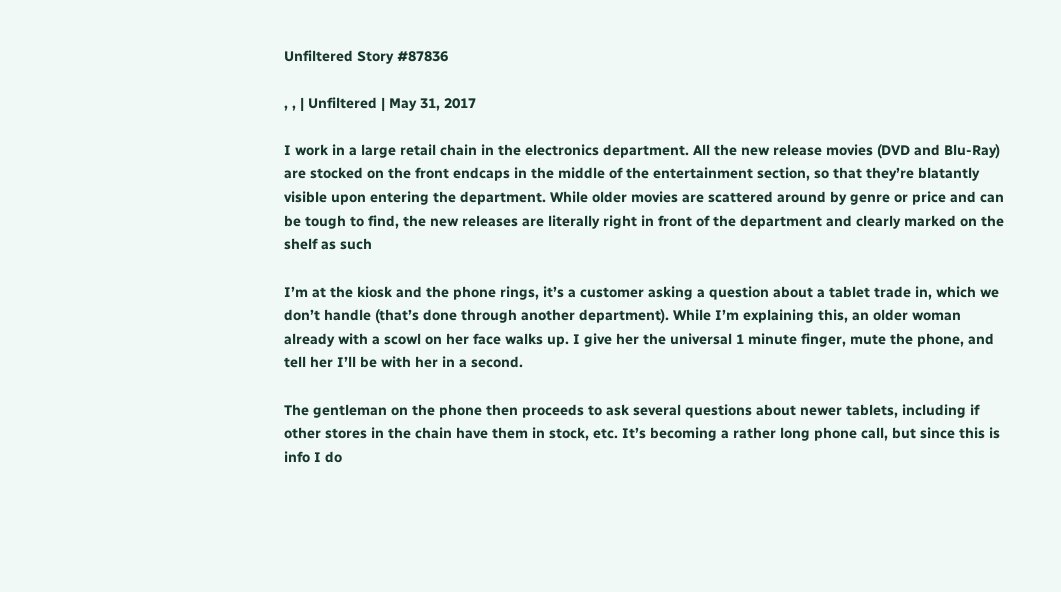Unfiltered Story #87836

, , | Unfiltered | May 31, 2017

I work in a large retail chain in the electronics department. All the new release movies (DVD and Blu-Ray) are stocked on the front endcaps in the middle of the entertainment section, so that they’re blatantly visible upon entering the department. While older movies are scattered around by genre or price and can be tough to find, the new releases are literally right in front of the department and clearly marked on the shelf as such

I’m at the kiosk and the phone rings, it’s a customer asking a question about a tablet trade in, which we don’t handle (that’s done through another department). While I’m explaining this, an older woman already with a scowl on her face walks up. I give her the universal 1 minute finger, mute the phone, and tell her I’ll be with her in a second.

The gentleman on the phone then proceeds to ask several questions about newer tablets, including if other stores in the chain have them in stock, etc. It’s becoming a rather long phone call, but since this is info I do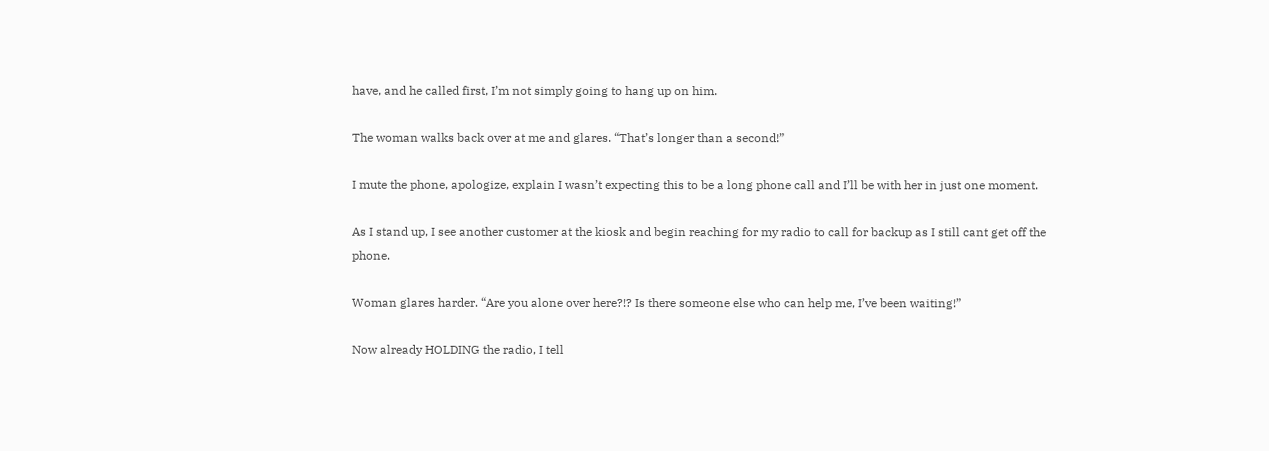have, and he called first, I’m not simply going to hang up on him.

The woman walks back over at me and glares. “That’s longer than a second!”

I mute the phone, apologize, explain I wasn’t expecting this to be a long phone call and I’ll be with her in just one moment.

As I stand up, I see another customer at the kiosk and begin reaching for my radio to call for backup as I still cant get off the phone.

Woman glares harder. “Are you alone over here?!? Is there someone else who can help me, I’ve been waiting!”

Now already HOLDING the radio, I tell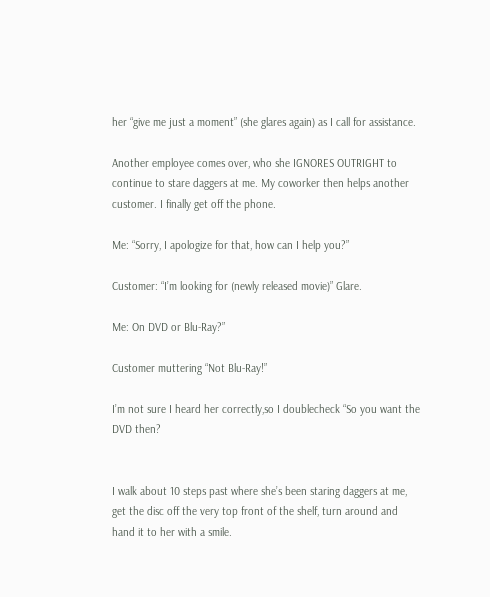her “give me just a moment” (she glares again) as I call for assistance.

Another employee comes over, who she IGNORES OUTRIGHT to continue to stare daggers at me. My coworker then helps another customer. I finally get off the phone.

Me: “Sorry, I apologize for that, how can I help you?”

Customer: “I’m looking for (newly released movie)” Glare.

Me: On DVD or Blu-Ray?”

Customer muttering “Not Blu-Ray!”

I’m not sure I heard her correctly,so I doublecheck “So you want the DVD then?


I walk about 10 steps past where she’s been staring daggers at me, get the disc off the very top front of the shelf, turn around and hand it to her with a smile.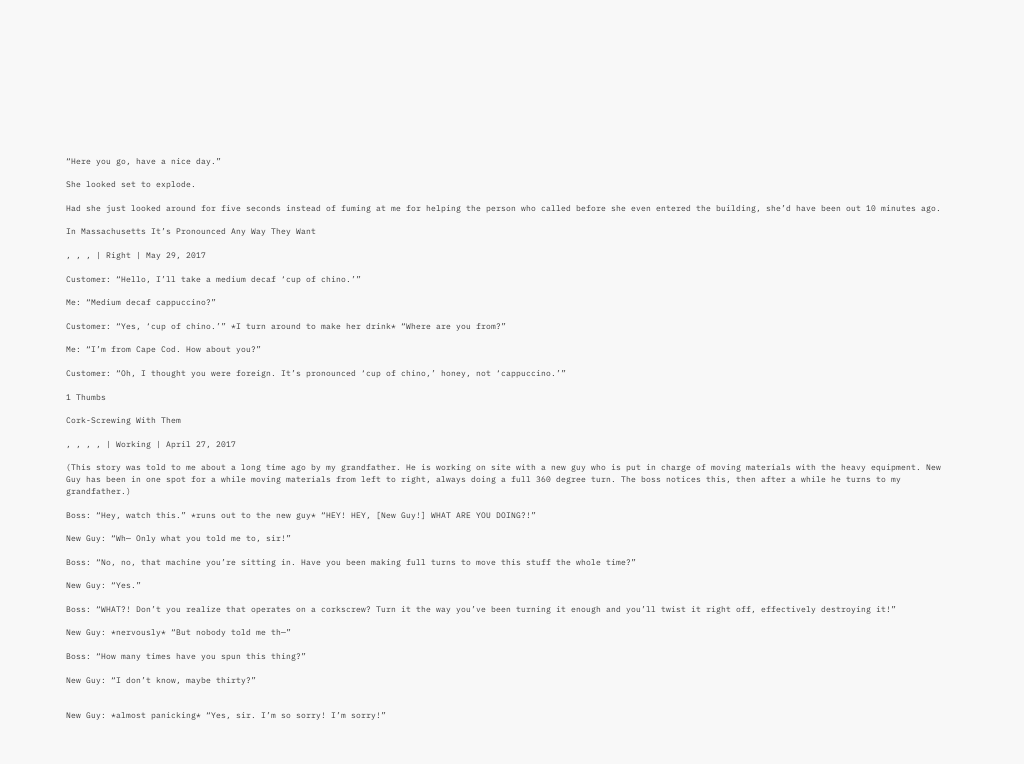“Here you go, have a nice day.”

She looked set to explode.

Had she just looked around for five seconds instead of fuming at me for helping the person who called before she even entered the building, she’d have been out 10 minutes ago.

In Massachusetts It’s Pronounced Any Way They Want

, , , | Right | May 29, 2017

Customer: “Hello, I’ll take a medium decaf ‘cup of chino.’”

Me: “Medium decaf cappuccino?”

Customer: “Yes, ‘cup of chino.’” *I turn around to make her drink* “Where are you from?”

Me: “I’m from Cape Cod. How about you?”

Customer: “Oh, I thought you were foreign. It’s pronounced ‘cup of chino,’ honey, not ‘cappuccino.’”

1 Thumbs

Cork-Screwing With Them

, , , , | Working | April 27, 2017

(This story was told to me about a long time ago by my grandfather. He is working on site with a new guy who is put in charge of moving materials with the heavy equipment. New Guy has been in one spot for a while moving materials from left to right, always doing a full 360 degree turn. The boss notices this, then after a while he turns to my grandfather.)

Boss: “Hey, watch this.” *runs out to the new guy* “HEY! HEY, [New Guy!] WHAT ARE YOU DOING?!”

New Guy: “Wh— Only what you told me to, sir!”

Boss: “No, no, that machine you’re sitting in. Have you been making full turns to move this stuff the whole time?”

New Guy: “Yes.”

Boss: “WHAT?! Don’t you realize that operates on a corkscrew? Turn it the way you’ve been turning it enough and you’ll twist it right off, effectively destroying it!”

New Guy: *nervously* “But nobody told me th—”

Boss: “How many times have you spun this thing?”

New Guy: “I don’t know, maybe thirty?”


New Guy: *almost panicking* “Yes, sir. I’m so sorry! I’m sorry!”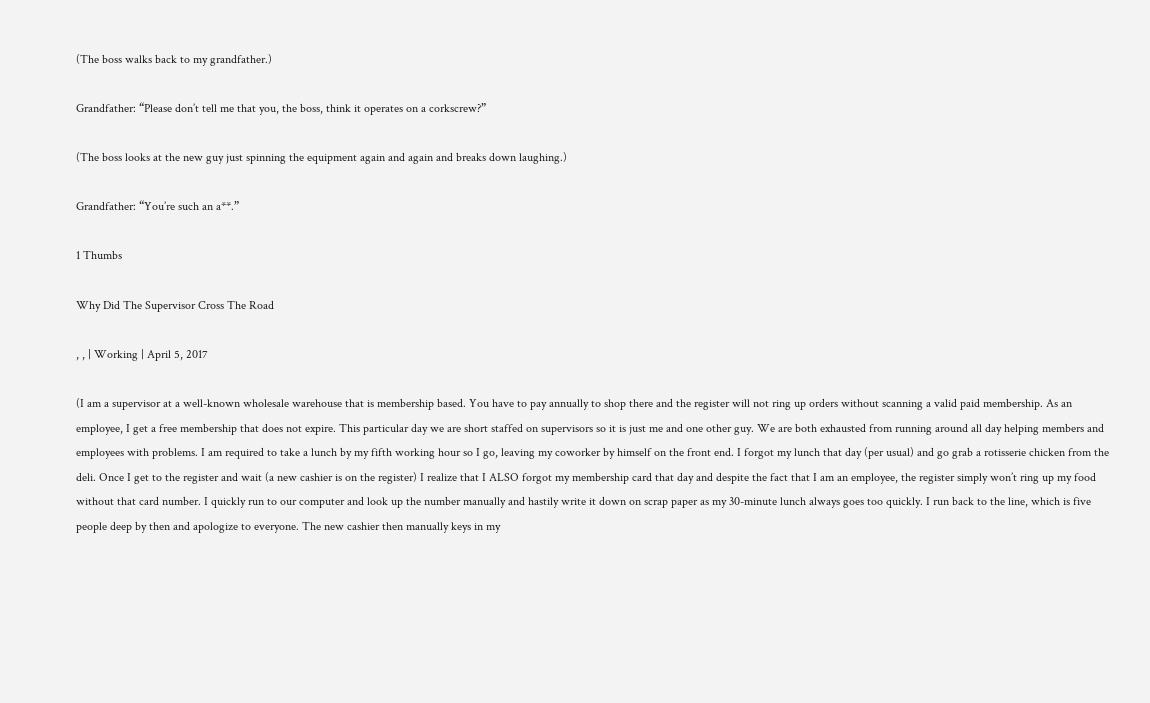(The boss walks back to my grandfather.)

Grandfather: “Please don’t tell me that you, the boss, think it operates on a corkscrew?”

(The boss looks at the new guy just spinning the equipment again and again and breaks down laughing.)

Grandfather: “You’re such an a**.”

1 Thumbs

Why Did The Supervisor Cross The Road

, , | Working | April 5, 2017

(I am a supervisor at a well-known wholesale warehouse that is membership based. You have to pay annually to shop there and the register will not ring up orders without scanning a valid paid membership. As an employee, I get a free membership that does not expire. This particular day we are short staffed on supervisors so it is just me and one other guy. We are both exhausted from running around all day helping members and employees with problems. I am required to take a lunch by my fifth working hour so I go, leaving my coworker by himself on the front end. I forgot my lunch that day (per usual) and go grab a rotisserie chicken from the deli. Once I get to the register and wait (a new cashier is on the register) I realize that I ALSO forgot my membership card that day and despite the fact that I am an employee, the register simply won’t ring up my food without that card number. I quickly run to our computer and look up the number manually and hastily write it down on scrap paper as my 30-minute lunch always goes too quickly. I run back to the line, which is five people deep by then and apologize to everyone. The new cashier then manually keys in my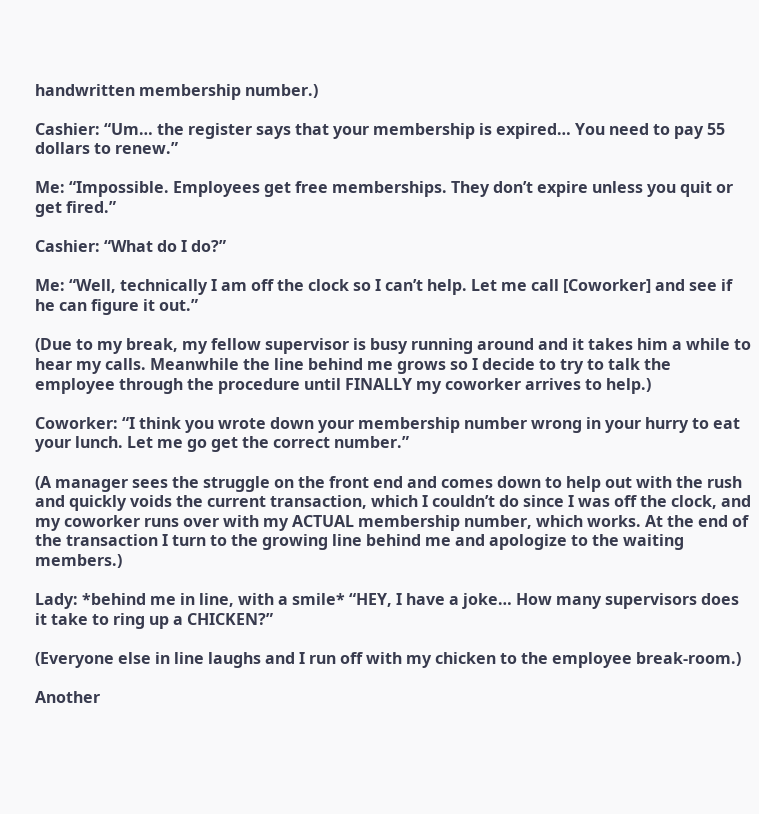handwritten membership number.)

Cashier: “Um… the register says that your membership is expired… You need to pay 55 dollars to renew.”

Me: “Impossible. Employees get free memberships. They don’t expire unless you quit or get fired.”

Cashier: “What do I do?”

Me: “Well, technically I am off the clock so I can’t help. Let me call [Coworker] and see if he can figure it out.”

(Due to my break, my fellow supervisor is busy running around and it takes him a while to hear my calls. Meanwhile the line behind me grows so I decide to try to talk the employee through the procedure until FINALLY my coworker arrives to help.)

Coworker: “I think you wrote down your membership number wrong in your hurry to eat your lunch. Let me go get the correct number.”

(A manager sees the struggle on the front end and comes down to help out with the rush and quickly voids the current transaction, which I couldn’t do since I was off the clock, and my coworker runs over with my ACTUAL membership number, which works. At the end of the transaction I turn to the growing line behind me and apologize to the waiting members.)

Lady: *behind me in line, with a smile* “HEY, I have a joke… How many supervisors does it take to ring up a CHICKEN?”

(Everyone else in line laughs and I run off with my chicken to the employee break-room.)

Another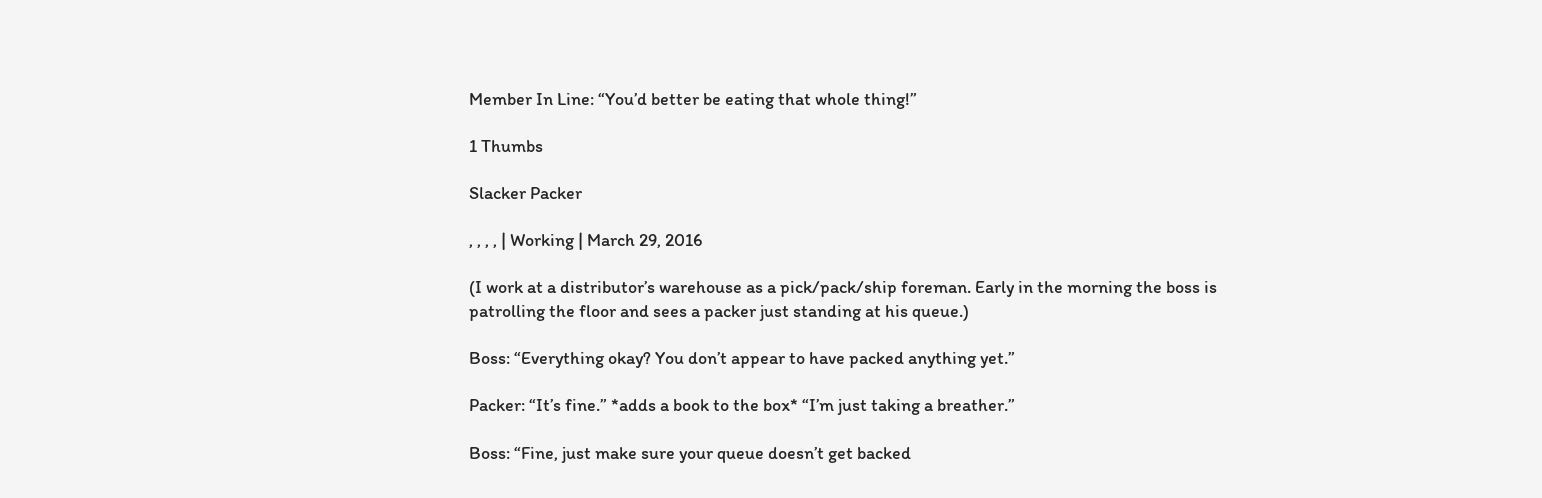Member In Line: “You’d better be eating that whole thing!”

1 Thumbs

Slacker Packer

, , , , | Working | March 29, 2016

(I work at a distributor’s warehouse as a pick/pack/ship foreman. Early in the morning the boss is patrolling the floor and sees a packer just standing at his queue.)

Boss: “Everything okay? You don’t appear to have packed anything yet.”

Packer: “It’s fine.” *adds a book to the box* “I’m just taking a breather.”

Boss: “Fine, just make sure your queue doesn’t get backed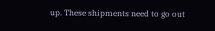up. These shipments need to go out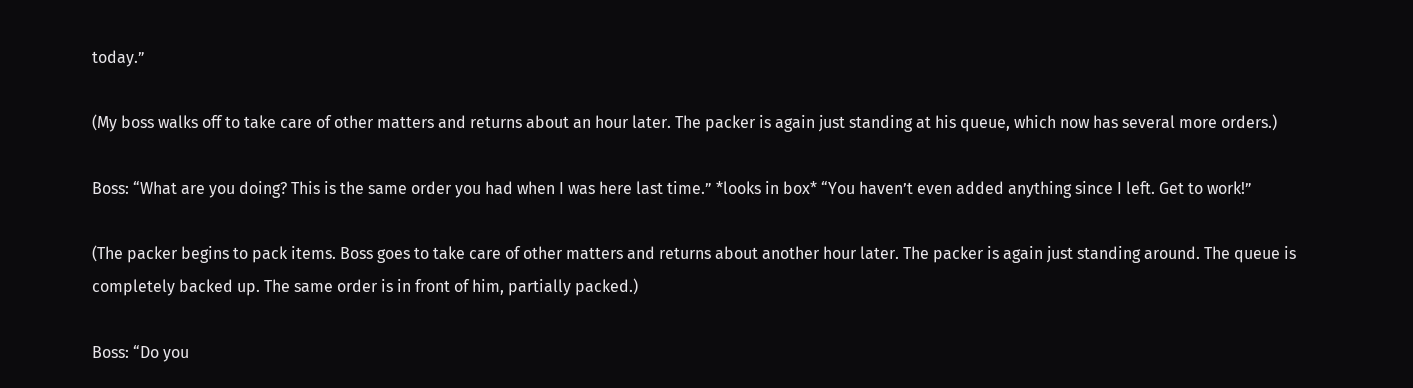today.”

(My boss walks off to take care of other matters and returns about an hour later. The packer is again just standing at his queue, which now has several more orders.)

Boss: “What are you doing? This is the same order you had when I was here last time.” *looks in box* “You haven’t even added anything since I left. Get to work!”

(The packer begins to pack items. Boss goes to take care of other matters and returns about another hour later. The packer is again just standing around. The queue is completely backed up. The same order is in front of him, partially packed.)

Boss: “Do you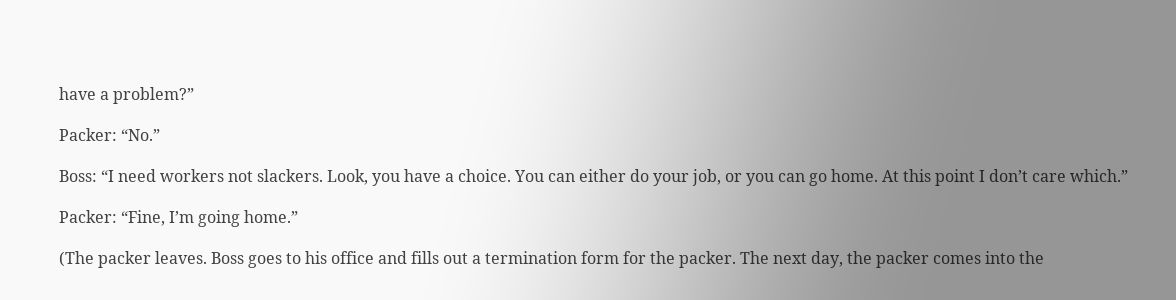have a problem?”

Packer: “No.”

Boss: “I need workers not slackers. Look, you have a choice. You can either do your job, or you can go home. At this point I don’t care which.”

Packer: “Fine, I’m going home.”

(The packer leaves. Boss goes to his office and fills out a termination form for the packer. The next day, the packer comes into the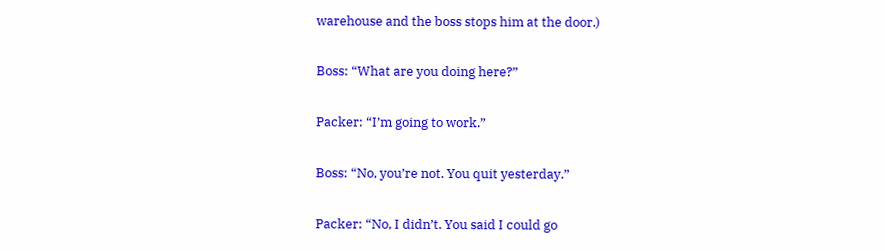warehouse and the boss stops him at the door.)

Boss: “What are you doing here?”

Packer: “I’m going to work.”

Boss: “No, you’re not. You quit yesterday.”

Packer: “No, I didn’t. You said I could go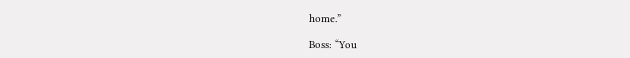home.”

Boss: “You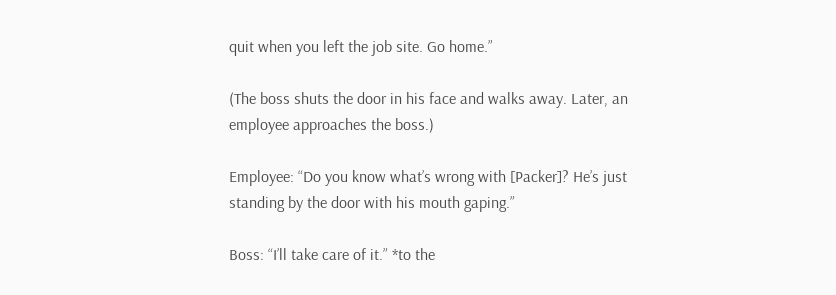quit when you left the job site. Go home.”

(The boss shuts the door in his face and walks away. Later, an employee approaches the boss.)

Employee: “Do you know what’s wrong with [Packer]? He’s just standing by the door with his mouth gaping.”

Boss: “I’ll take care of it.” *to the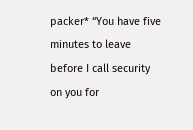packer* “You have five minutes to leave before I call security on you for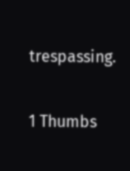trespassing.

1 Thumbs